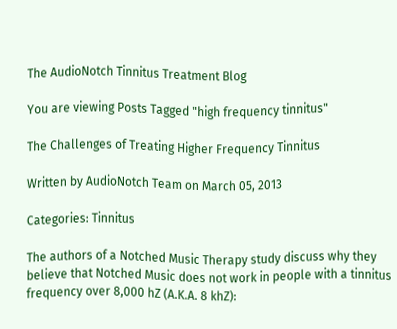The AudioNotch Tinnitus Treatment Blog

You are viewing Posts Tagged "high frequency tinnitus"

The Challenges of Treating Higher Frequency Tinnitus

Written by AudioNotch Team on March 05, 2013

Categories: Tinnitus

The authors of a Notched Music Therapy study discuss why they believe that Notched Music does not work in people with a tinnitus frequency over 8,000 hZ (A.K.A. 8 khZ):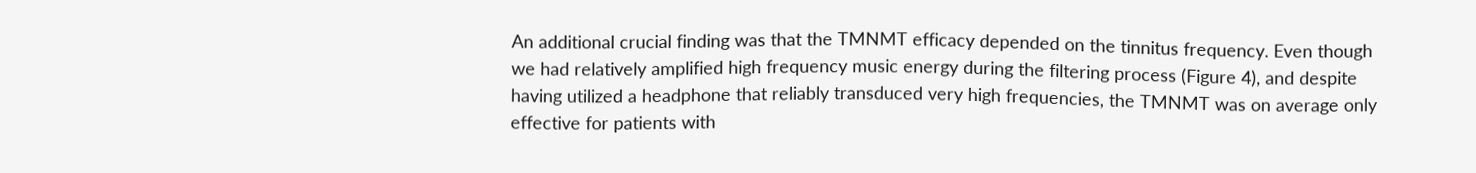An additional crucial finding was that the TMNMT efficacy depended on the tinnitus frequency. Even though we had relatively amplified high frequency music energy during the filtering process (Figure 4), and despite having utilized a headphone that reliably transduced very high frequencies, the TMNMT was on average only effective for patients with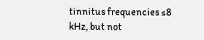tinnitus frequencies ≤8 kHz, but not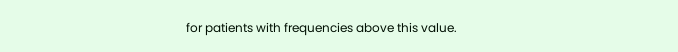for patients with frequencies above this value.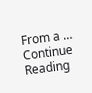From a … Continue Reading